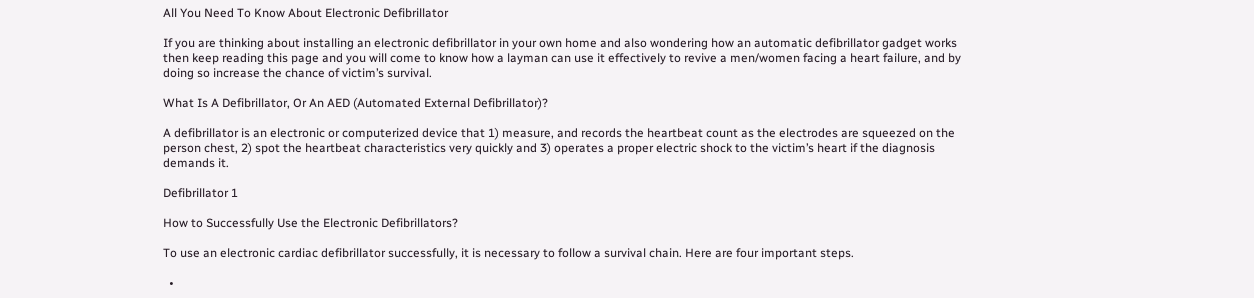All You Need To Know About Electronic Defibrillator

If you are thinking about installing an electronic defibrillator in your own home and also wondering how an automatic defibrillator gadget works then keep reading this page and you will come to know how a layman can use it effectively to revive a men/women facing a heart failure, and by doing so increase the chance of victim’s survival.

What Is A Defibrillator, Or An AED (Automated External Defibrillator)?

A defibrillator is an electronic or computerized device that 1) measure, and records the heartbeat count as the electrodes are squeezed on the person chest, 2) spot the heartbeat characteristics very quickly and 3) operates a proper electric shock to the victim’s heart if the diagnosis demands it.

Defibrillator 1

How to Successfully Use the Electronic Defibrillators?

To use an electronic cardiac defibrillator successfully, it is necessary to follow a survival chain. Here are four important steps.

  •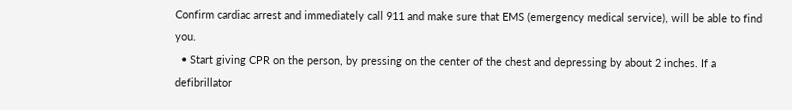Confirm cardiac arrest and immediately call 911 and make sure that EMS (emergency medical service), will be able to find you.
  • Start giving CPR on the person, by pressing on the center of the chest and depressing by about 2 inches. If a defibrillator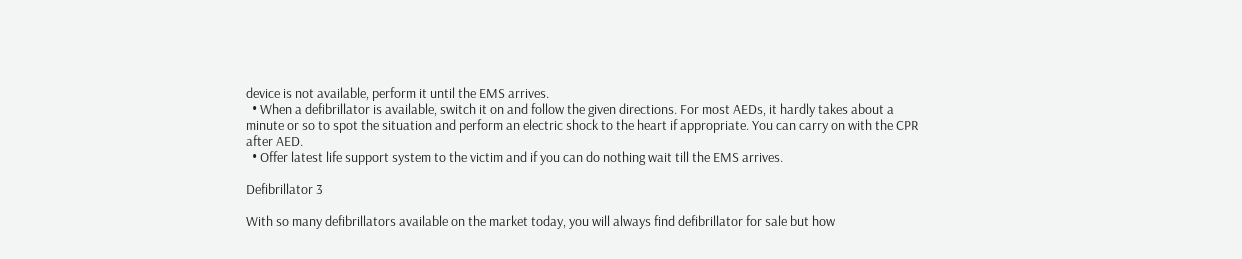device is not available, perform it until the EMS arrives.
  • When a defibrillator is available, switch it on and follow the given directions. For most AEDs, it hardly takes about a minute or so to spot the situation and perform an electric shock to the heart if appropriate. You can carry on with the CPR after AED.
  • Offer latest life support system to the victim and if you can do nothing wait till the EMS arrives.

Defibrillator 3

With so many defibrillators available on the market today, you will always find defibrillator for sale but how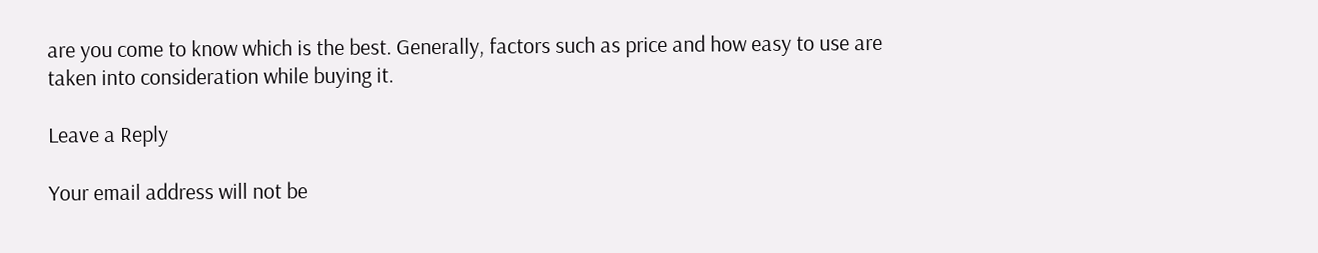are you come to know which is the best. Generally, factors such as price and how easy to use are taken into consideration while buying it.

Leave a Reply

Your email address will not be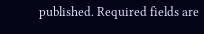published. Required fields are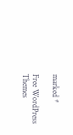marked *

Free WordPress Themes